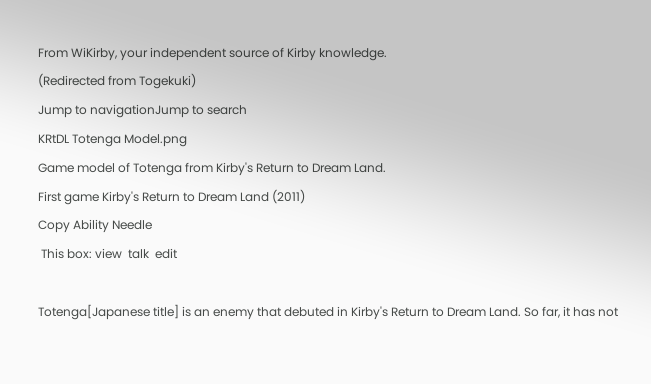From WiKirby, your independent source of Kirby knowledge.
(Redirected from Togekuki)
Jump to navigationJump to search
KRtDL Totenga Model.png
Game model of Totenga from Kirby's Return to Dream Land.
First game Kirby's Return to Dream Land (2011)
Copy Ability Needle
 This box: view  talk  edit

Totenga[Japanese title] is an enemy that debuted in Kirby's Return to Dream Land. So far, it has not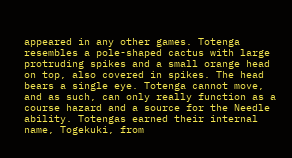appeared in any other games. Totenga resembles a pole-shaped cactus with large protruding spikes and a small orange head on top, also covered in spikes. The head bears a single eye. Totenga cannot move, and as such, can only really function as a course hazard and a source for the Needle ability. Totengas earned their internal name, Togekuki, from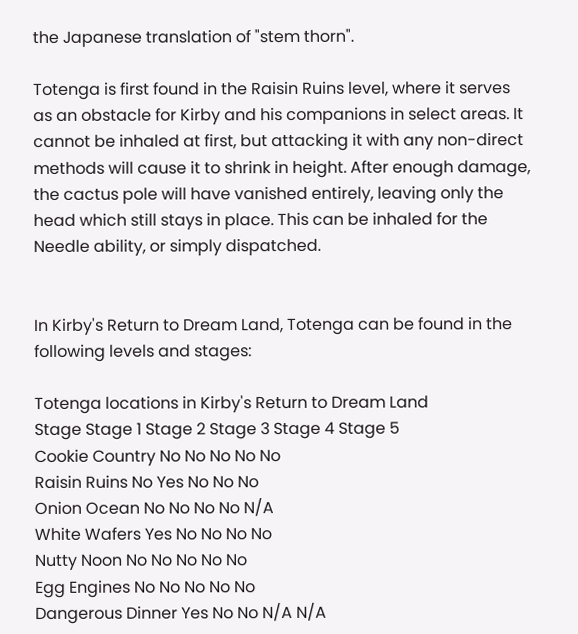the Japanese translation of "stem thorn".

Totenga is first found in the Raisin Ruins level, where it serves as an obstacle for Kirby and his companions in select areas. It cannot be inhaled at first, but attacking it with any non-direct methods will cause it to shrink in height. After enough damage, the cactus pole will have vanished entirely, leaving only the head which still stays in place. This can be inhaled for the Needle ability, or simply dispatched.


In Kirby's Return to Dream Land, Totenga can be found in the following levels and stages:

Totenga locations in Kirby's Return to Dream Land
Stage Stage 1 Stage 2 Stage 3 Stage 4 Stage 5
Cookie Country No No No No No
Raisin Ruins No Yes No No No
Onion Ocean No No No No N/A
White Wafers Yes No No No No
Nutty Noon No No No No No
Egg Engines No No No No No
Dangerous Dinner Yes No No N/A N/A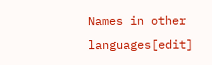Names in other languages[edit]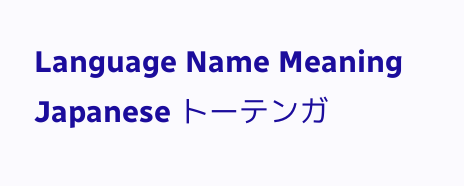Language Name Meaning
Japanese トーテンガ